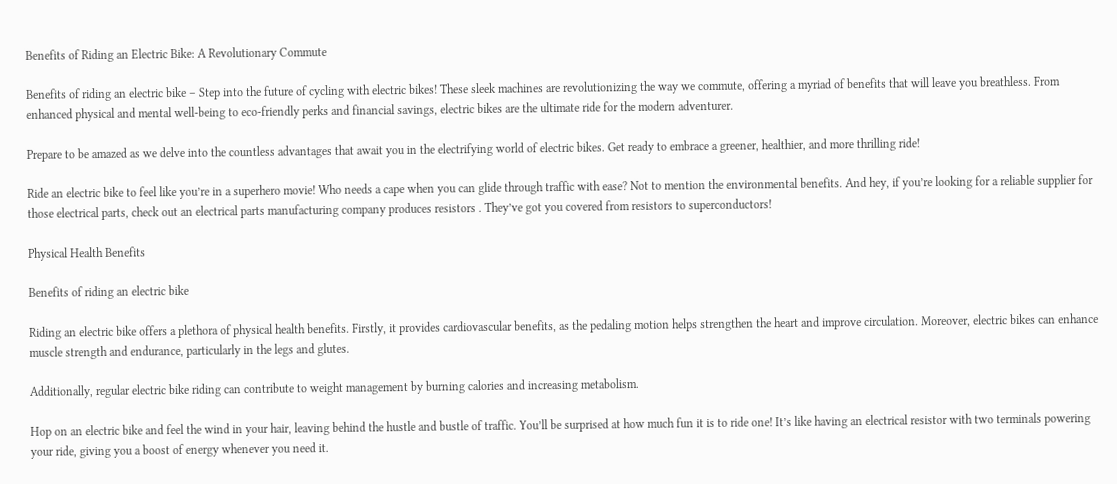Benefits of Riding an Electric Bike: A Revolutionary Commute

Benefits of riding an electric bike – Step into the future of cycling with electric bikes! These sleek machines are revolutionizing the way we commute, offering a myriad of benefits that will leave you breathless. From enhanced physical and mental well-being to eco-friendly perks and financial savings, electric bikes are the ultimate ride for the modern adventurer.

Prepare to be amazed as we delve into the countless advantages that await you in the electrifying world of electric bikes. Get ready to embrace a greener, healthier, and more thrilling ride!

Ride an electric bike to feel like you’re in a superhero movie! Who needs a cape when you can glide through traffic with ease? Not to mention the environmental benefits. And hey, if you’re looking for a reliable supplier for those electrical parts, check out an electrical parts manufacturing company produces resistors . They’ve got you covered from resistors to superconductors!

Physical Health Benefits

Benefits of riding an electric bike

Riding an electric bike offers a plethora of physical health benefits. Firstly, it provides cardiovascular benefits, as the pedaling motion helps strengthen the heart and improve circulation. Moreover, electric bikes can enhance muscle strength and endurance, particularly in the legs and glutes.

Additionally, regular electric bike riding can contribute to weight management by burning calories and increasing metabolism.

Hop on an electric bike and feel the wind in your hair, leaving behind the hustle and bustle of traffic. You’ll be surprised at how much fun it is to ride one! It’s like having an electrical resistor with two terminals powering your ride, giving you a boost of energy whenever you need it.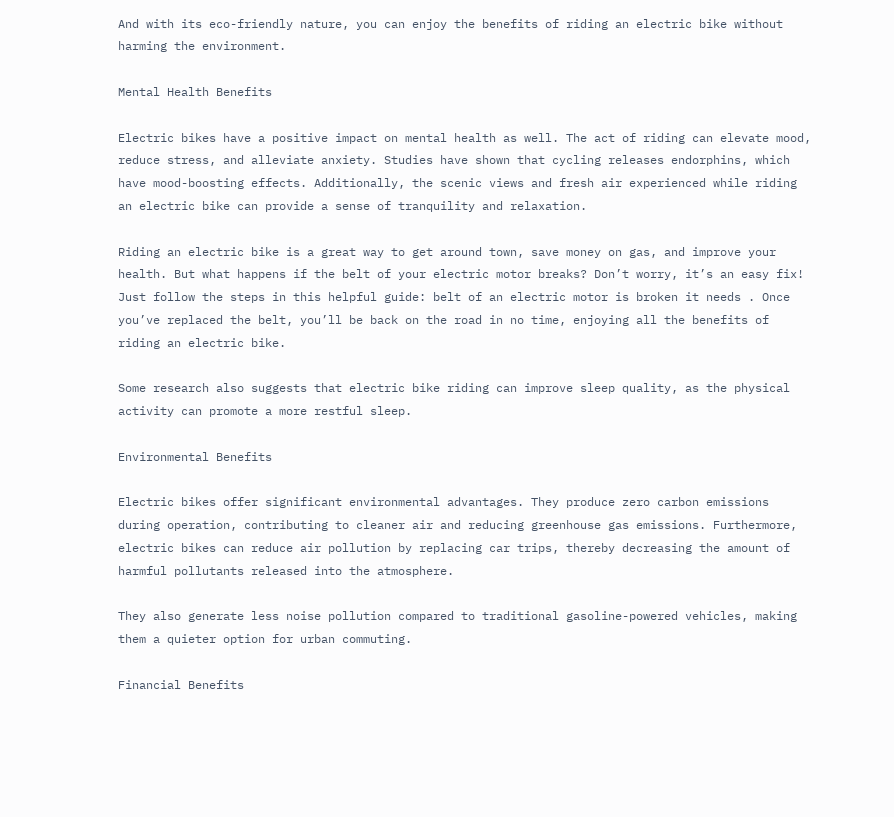And with its eco-friendly nature, you can enjoy the benefits of riding an electric bike without harming the environment.

Mental Health Benefits

Electric bikes have a positive impact on mental health as well. The act of riding can elevate mood, reduce stress, and alleviate anxiety. Studies have shown that cycling releases endorphins, which have mood-boosting effects. Additionally, the scenic views and fresh air experienced while riding an electric bike can provide a sense of tranquility and relaxation.

Riding an electric bike is a great way to get around town, save money on gas, and improve your health. But what happens if the belt of your electric motor breaks? Don’t worry, it’s an easy fix! Just follow the steps in this helpful guide: belt of an electric motor is broken it needs . Once you’ve replaced the belt, you’ll be back on the road in no time, enjoying all the benefits of riding an electric bike.

Some research also suggests that electric bike riding can improve sleep quality, as the physical activity can promote a more restful sleep.

Environmental Benefits

Electric bikes offer significant environmental advantages. They produce zero carbon emissions during operation, contributing to cleaner air and reducing greenhouse gas emissions. Furthermore, electric bikes can reduce air pollution by replacing car trips, thereby decreasing the amount of harmful pollutants released into the atmosphere.

They also generate less noise pollution compared to traditional gasoline-powered vehicles, making them a quieter option for urban commuting.

Financial Benefits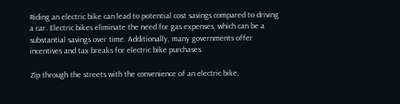Riding an electric bike can lead to potential cost savings compared to driving a car. Electric bikes eliminate the need for gas expenses, which can be a substantial savings over time. Additionally, many governments offer incentives and tax breaks for electric bike purchases.

Zip through the streets with the convenience of an electric bike,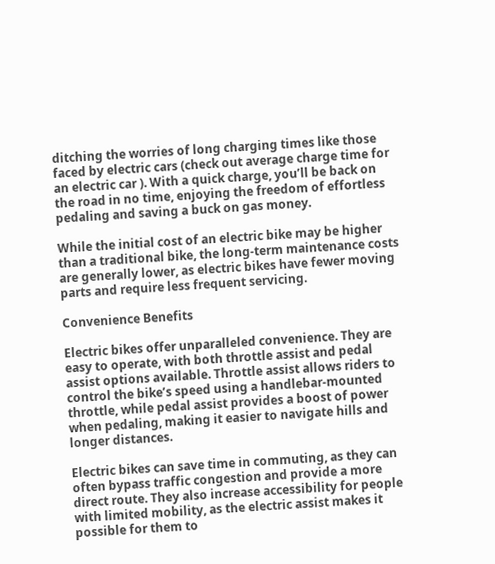ditching the worries of long charging times like those faced by electric cars (check out average charge time for an electric car ). With a quick charge, you’ll be back on the road in no time, enjoying the freedom of effortless pedaling and saving a buck on gas money.

While the initial cost of an electric bike may be higher than a traditional bike, the long-term maintenance costs are generally lower, as electric bikes have fewer moving parts and require less frequent servicing.

Convenience Benefits

Electric bikes offer unparalleled convenience. They are easy to operate, with both throttle assist and pedal assist options available. Throttle assist allows riders to control the bike’s speed using a handlebar-mounted throttle, while pedal assist provides a boost of power when pedaling, making it easier to navigate hills and longer distances.

Electric bikes can save time in commuting, as they can often bypass traffic congestion and provide a more direct route. They also increase accessibility for people with limited mobility, as the electric assist makes it possible for them to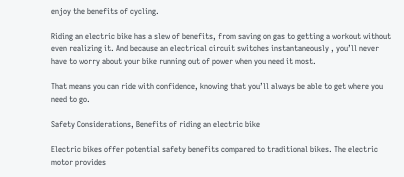enjoy the benefits of cycling.

Riding an electric bike has a slew of benefits, from saving on gas to getting a workout without even realizing it. And because an electrical circuit switches instantaneously , you’ll never have to worry about your bike running out of power when you need it most.

That means you can ride with confidence, knowing that you’ll always be able to get where you need to go.

Safety Considerations, Benefits of riding an electric bike

Electric bikes offer potential safety benefits compared to traditional bikes. The electric motor provides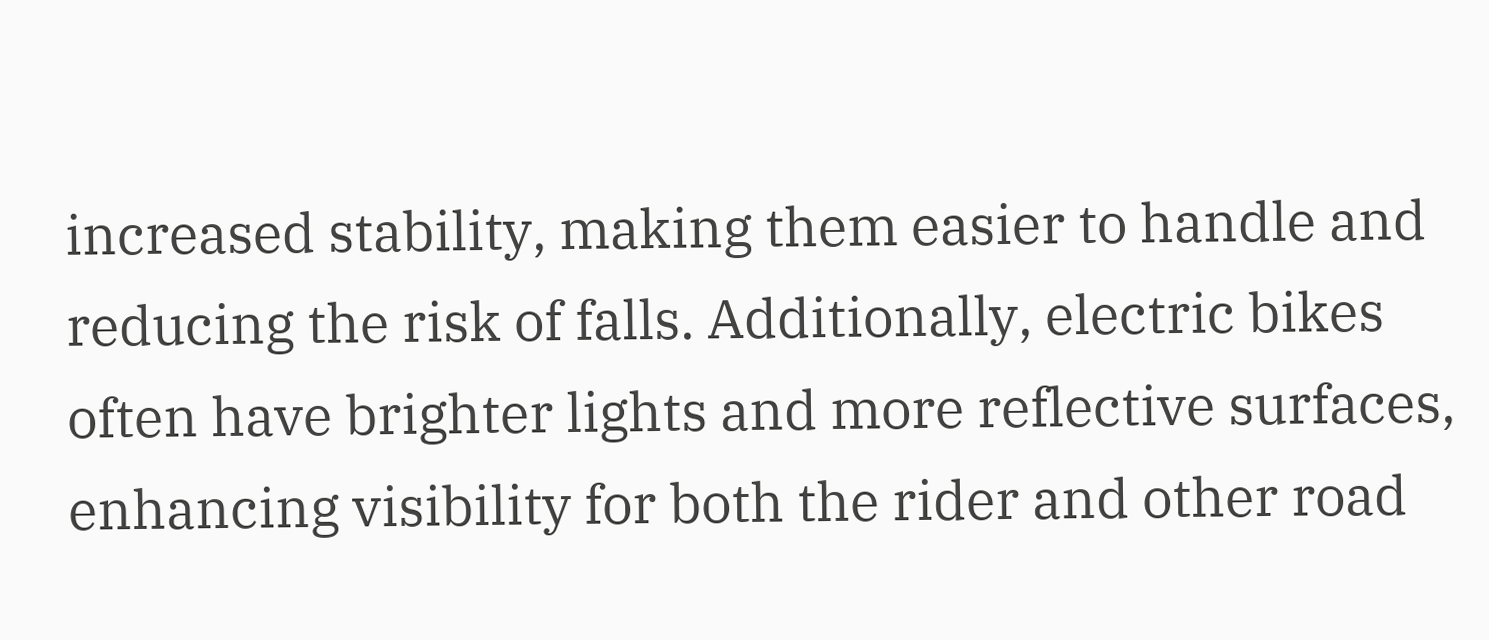increased stability, making them easier to handle and reducing the risk of falls. Additionally, electric bikes often have brighter lights and more reflective surfaces, enhancing visibility for both the rider and other road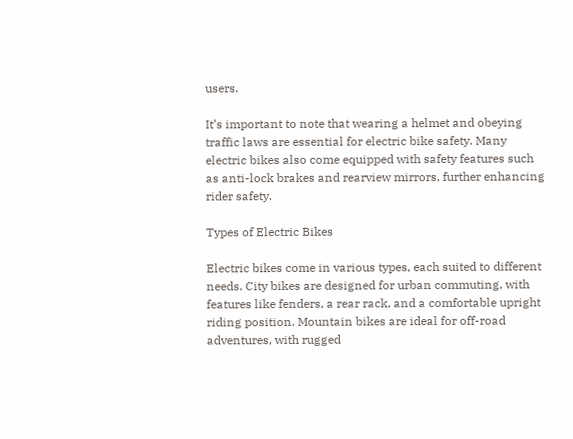users.

It’s important to note that wearing a helmet and obeying traffic laws are essential for electric bike safety. Many electric bikes also come equipped with safety features such as anti-lock brakes and rearview mirrors, further enhancing rider safety.

Types of Electric Bikes

Electric bikes come in various types, each suited to different needs. City bikes are designed for urban commuting, with features like fenders, a rear rack, and a comfortable upright riding position. Mountain bikes are ideal for off-road adventures, with rugged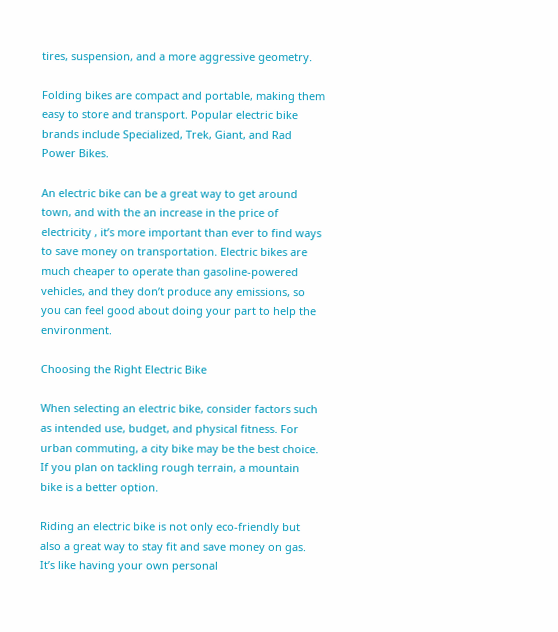tires, suspension, and a more aggressive geometry.

Folding bikes are compact and portable, making them easy to store and transport. Popular electric bike brands include Specialized, Trek, Giant, and Rad Power Bikes.

An electric bike can be a great way to get around town, and with the an increase in the price of electricity , it’s more important than ever to find ways to save money on transportation. Electric bikes are much cheaper to operate than gasoline-powered vehicles, and they don’t produce any emissions, so you can feel good about doing your part to help the environment.

Choosing the Right Electric Bike

When selecting an electric bike, consider factors such as intended use, budget, and physical fitness. For urban commuting, a city bike may be the best choice. If you plan on tackling rough terrain, a mountain bike is a better option.

Riding an electric bike is not only eco-friendly but also a great way to stay fit and save money on gas. It’s like having your own personal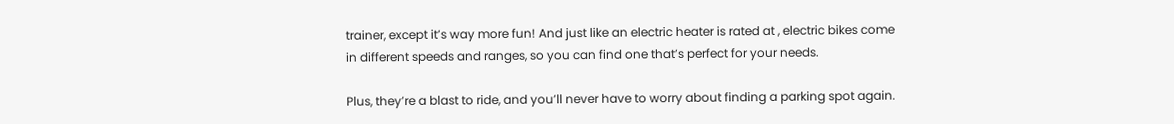trainer, except it’s way more fun! And just like an electric heater is rated at , electric bikes come in different speeds and ranges, so you can find one that’s perfect for your needs.

Plus, they’re a blast to ride, and you’ll never have to worry about finding a parking spot again.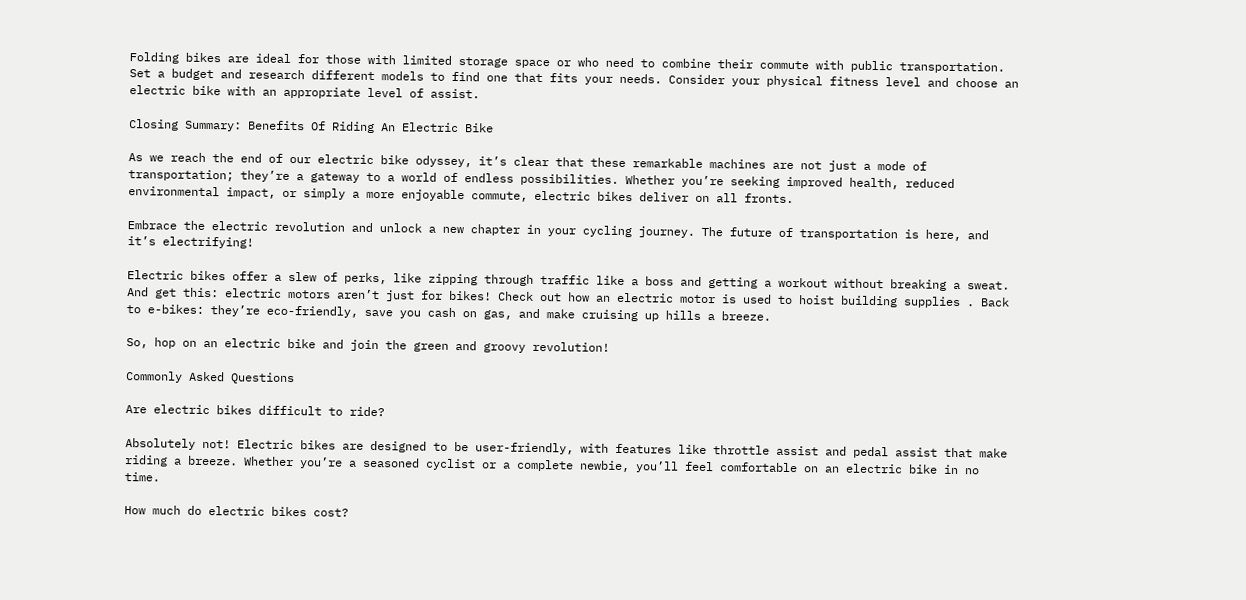Folding bikes are ideal for those with limited storage space or who need to combine their commute with public transportation. Set a budget and research different models to find one that fits your needs. Consider your physical fitness level and choose an electric bike with an appropriate level of assist.

Closing Summary: Benefits Of Riding An Electric Bike

As we reach the end of our electric bike odyssey, it’s clear that these remarkable machines are not just a mode of transportation; they’re a gateway to a world of endless possibilities. Whether you’re seeking improved health, reduced environmental impact, or simply a more enjoyable commute, electric bikes deliver on all fronts.

Embrace the electric revolution and unlock a new chapter in your cycling journey. The future of transportation is here, and it’s electrifying!

Electric bikes offer a slew of perks, like zipping through traffic like a boss and getting a workout without breaking a sweat. And get this: electric motors aren’t just for bikes! Check out how an electric motor is used to hoist building supplies . Back to e-bikes: they’re eco-friendly, save you cash on gas, and make cruising up hills a breeze.

So, hop on an electric bike and join the green and groovy revolution!

Commonly Asked Questions

Are electric bikes difficult to ride?

Absolutely not! Electric bikes are designed to be user-friendly, with features like throttle assist and pedal assist that make riding a breeze. Whether you’re a seasoned cyclist or a complete newbie, you’ll feel comfortable on an electric bike in no time.

How much do electric bikes cost?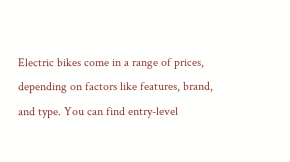Electric bikes come in a range of prices, depending on factors like features, brand, and type. You can find entry-level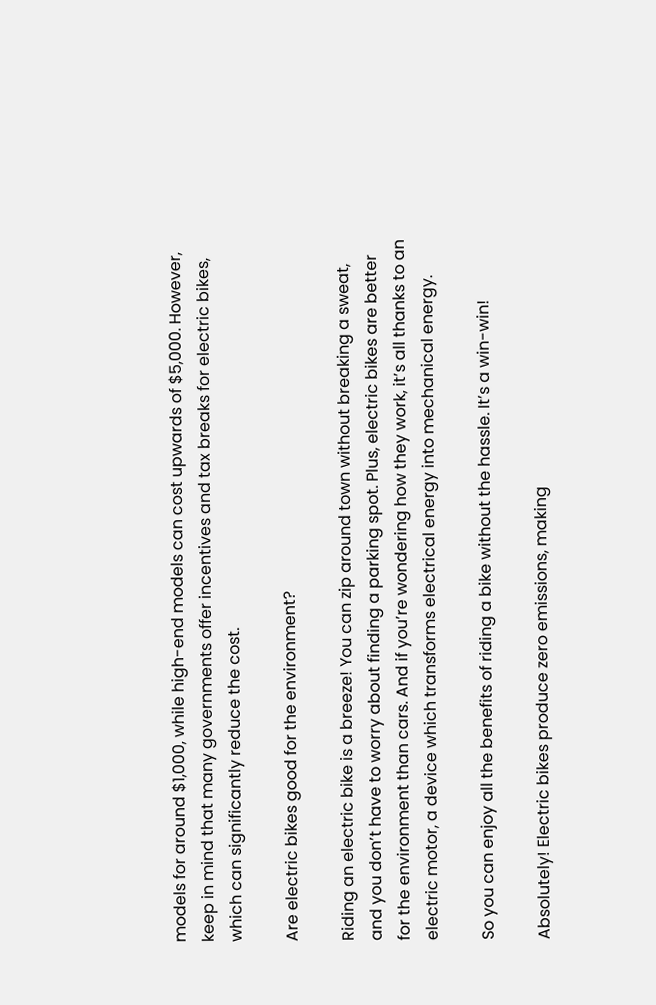models for around $1,000, while high-end models can cost upwards of $5,000. However, keep in mind that many governments offer incentives and tax breaks for electric bikes, which can significantly reduce the cost.

Are electric bikes good for the environment?

Riding an electric bike is a breeze! You can zip around town without breaking a sweat, and you don’t have to worry about finding a parking spot. Plus, electric bikes are better for the environment than cars. And if you’re wondering how they work, it’s all thanks to an electric motor, a device which transforms electrical energy into mechanical energy.

So you can enjoy all the benefits of riding a bike without the hassle. It’s a win-win!

Absolutely! Electric bikes produce zero emissions, making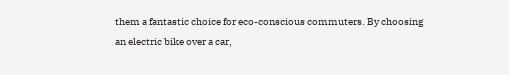them a fantastic choice for eco-conscious commuters. By choosing an electric bike over a car,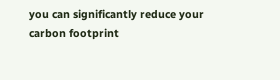you can significantly reduce your carbon footprint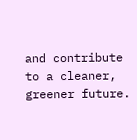and contribute to a cleaner, greener future.